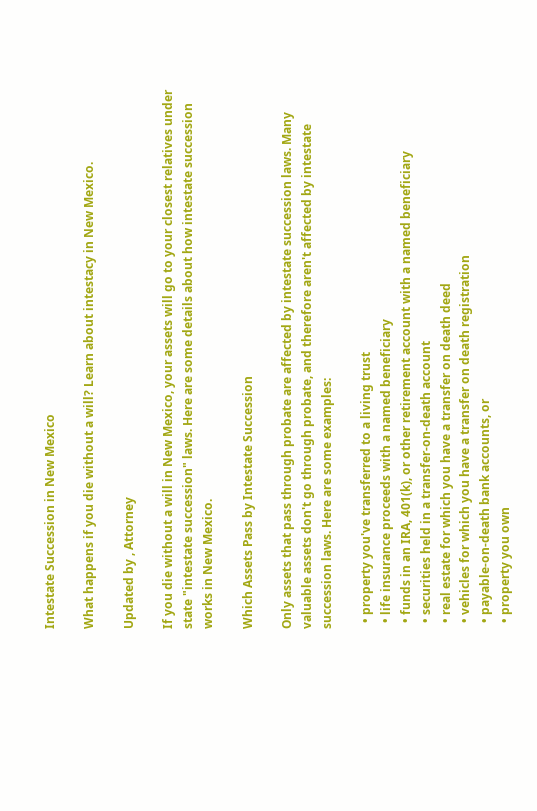Intestate Succession in New Mexico

What happens if you die without a will? Learn about intestacy in New Mexico.

Updated by , Attorney

If you die without a will in New Mexico, your assets will go to your closest relatives under state "intestate succession" laws. Here are some details about how intestate succession works in New Mexico.

Which Assets Pass by Intestate Succession

Only assets that pass through probate are affected by intestate succession laws. Many valuable assets don't go through probate, and therefore aren't affected by intestate succession laws. Here are some examples:

  • property you've transferred to a living trust
  • life insurance proceeds with a named beneficiary
  • funds in an IRA, 401(k), or other retirement account with a named beneficiary
  • securities held in a transfer-on-death account
  • real estate for which you have a transfer on death deed
  • vehicles for which you have a transfer on death registration
  • payable-on-death bank accounts, or
  • property you own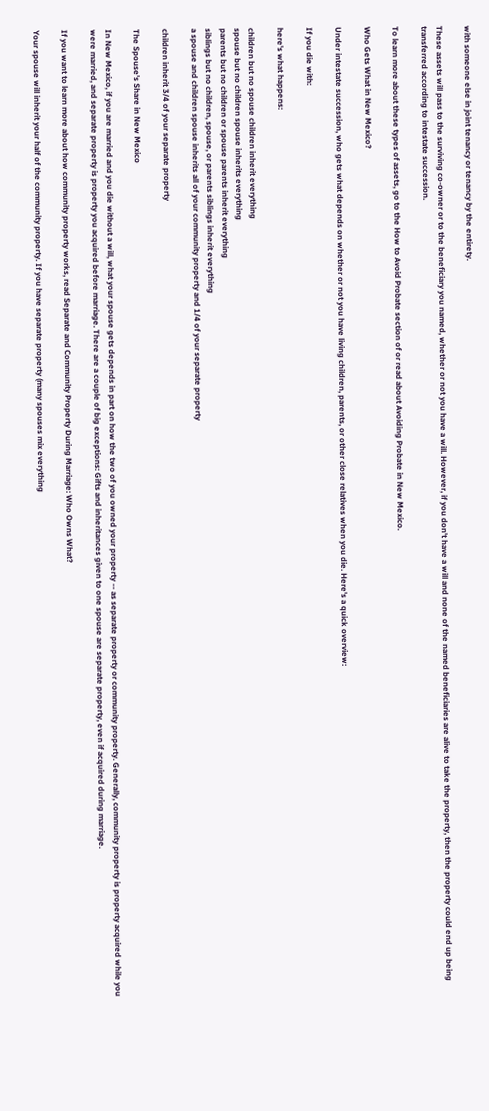with someone else in joint tenancy or tenancy by the entirety.

These assets will pass to the surviving co-owner or to the beneficiary you named, whether or not you have a will. However, if you don't have a will and none of the named beneficiaries are alive to take the property, then the property could end up being transferred according to intestate succession.

To learn more about these types of assets, go to the How to Avoid Probate section of or read about Avoiding Probate in New Mexico.

Who Gets What in New Mexico?

Under intestate succession, who gets what depends on whether or not you have living children, parents, or other close relatives when you die. Here's a quick overview:

If you die with:

here's what happens:

children but no spouse children inherit everything
spouse but no children spouse inherits everything
parents but no children or spouse parents inherit everything
siblings but no children, spouse, or parents siblings inherit everything
a spouse and children spouse inherits all of your community property and 1/4 of your separate property

children inherit 3/4 of your separate property

The Spouse's Share in New Mexico

In New Mexico, if you are married and you die without a will, what your spouse gets depends in part on how the two of you owned your property -- as separate property or community property. Generally, community property is property acquired while you were married, and separate property is property you acquired before marriage. There are a couple of big exceptions: Gifts and inheritances given to one spouse are separate property, even if acquired during marriage.

If you want to learn more about how community property works, read Separate and Community Property During Marriage: Who Owns What?

Your spouse will inherit your half of the community property. If you have separate property (many spouses mix everything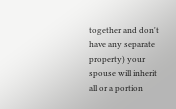together and don't have any separate property) your spouse will inherit all or a portion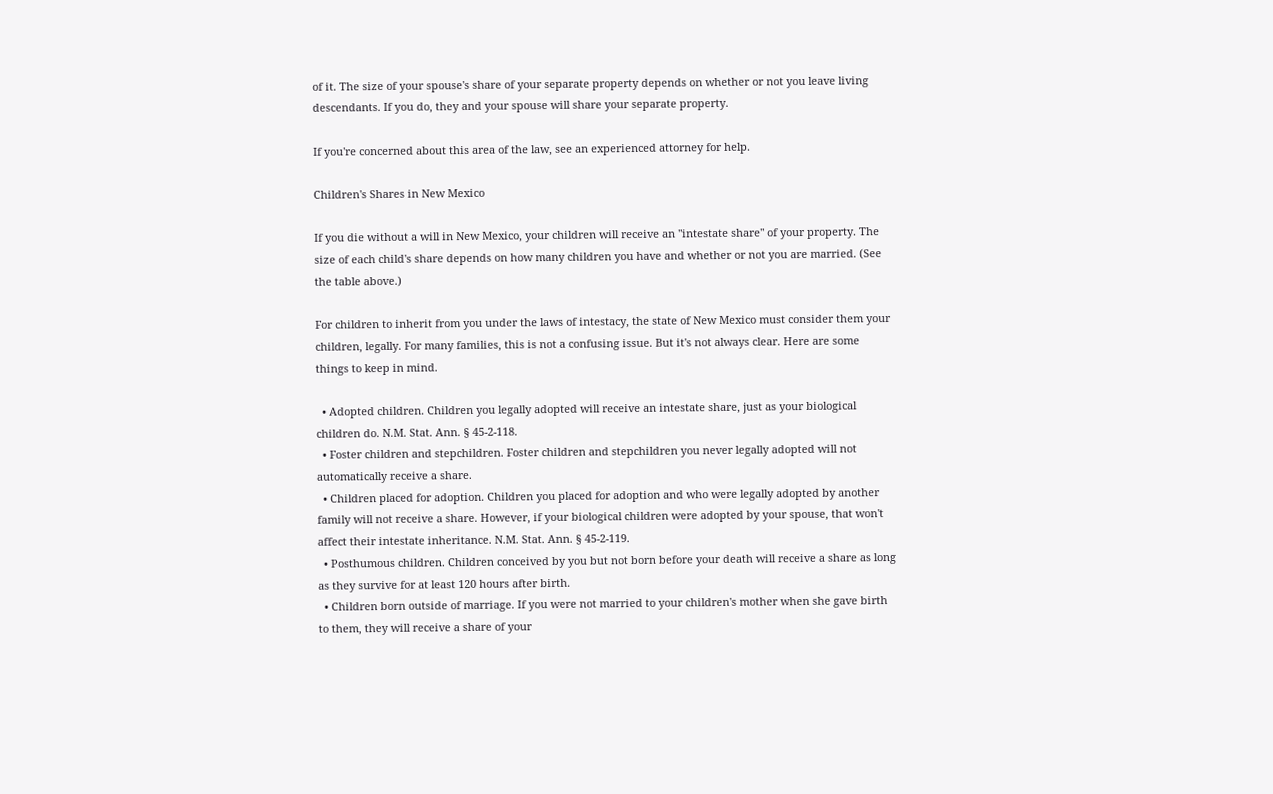of it. The size of your spouse's share of your separate property depends on whether or not you leave living descendants. If you do, they and your spouse will share your separate property.

If you're concerned about this area of the law, see an experienced attorney for help.

Children's Shares in New Mexico

If you die without a will in New Mexico, your children will receive an "intestate share" of your property. The size of each child's share depends on how many children you have and whether or not you are married. (See the table above.)

For children to inherit from you under the laws of intestacy, the state of New Mexico must consider them your children, legally. For many families, this is not a confusing issue. But it's not always clear. Here are some things to keep in mind.

  • Adopted children. Children you legally adopted will receive an intestate share, just as your biological children do. N.M. Stat. Ann. § 45-2-118.
  • Foster children and stepchildren. Foster children and stepchildren you never legally adopted will not automatically receive a share.
  • Children placed for adoption. Children you placed for adoption and who were legally adopted by another family will not receive a share. However, if your biological children were adopted by your spouse, that won't affect their intestate inheritance. N.M. Stat. Ann. § 45-2-119.
  • Posthumous children. Children conceived by you but not born before your death will receive a share as long as they survive for at least 120 hours after birth.
  • Children born outside of marriage. If you were not married to your children's mother when she gave birth to them, they will receive a share of your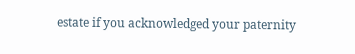estate if you acknowledged your paternity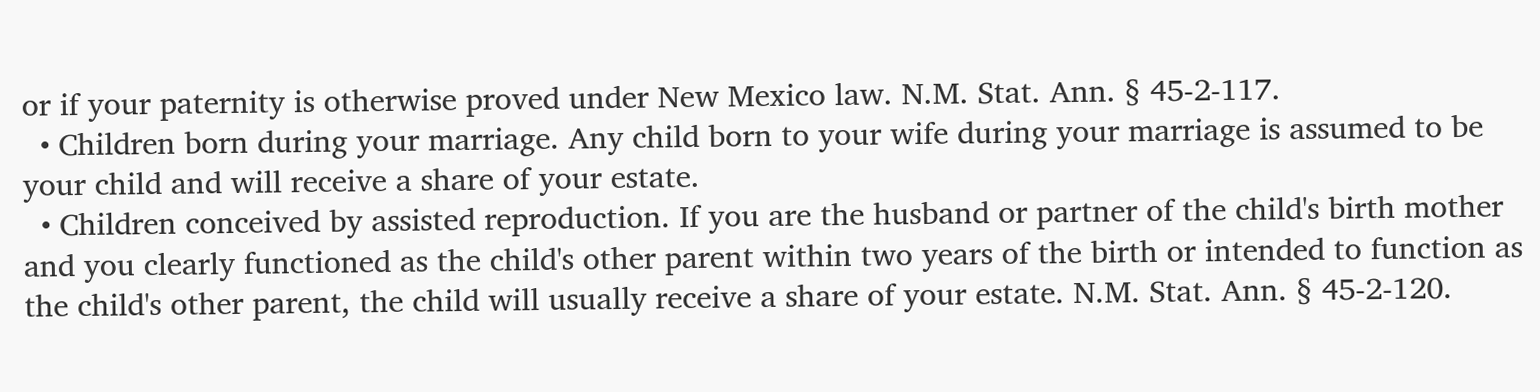or if your paternity is otherwise proved under New Mexico law. N.M. Stat. Ann. § 45-2-117.
  • Children born during your marriage. Any child born to your wife during your marriage is assumed to be your child and will receive a share of your estate.
  • Children conceived by assisted reproduction. If you are the husband or partner of the child's birth mother and you clearly functioned as the child's other parent within two years of the birth or intended to function as the child's other parent, the child will usually receive a share of your estate. N.M. Stat. Ann. § 45-2-120.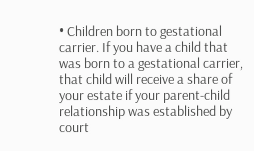• Children born to gestational carrier. If you have a child that was born to a gestational carrier, that child will receive a share of your estate if your parent-child relationship was established by court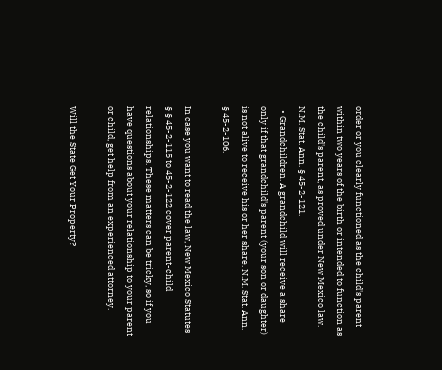order or you clearly functioned as the child's parent within two years of the birth or intended to function as the child's parent, as proved under New Mexico law. N.M. Stat. Ann. § 45-2-121.
  • Grandchildren. A grandchild will receive a share only if that grandchild's parent (your son or daughter) is not alive to receive his or her share. N.M. Stat. Ann. § 45-2-106.

In case you want to read the law, New Mexico Statutes § § 45-2-115 to 45-2-122 cover parent-child relationships. These matters can be tricky, so if you have questions about your relationship to your parent or child, get help from an experienced attorney.

Will the State Get Your Property?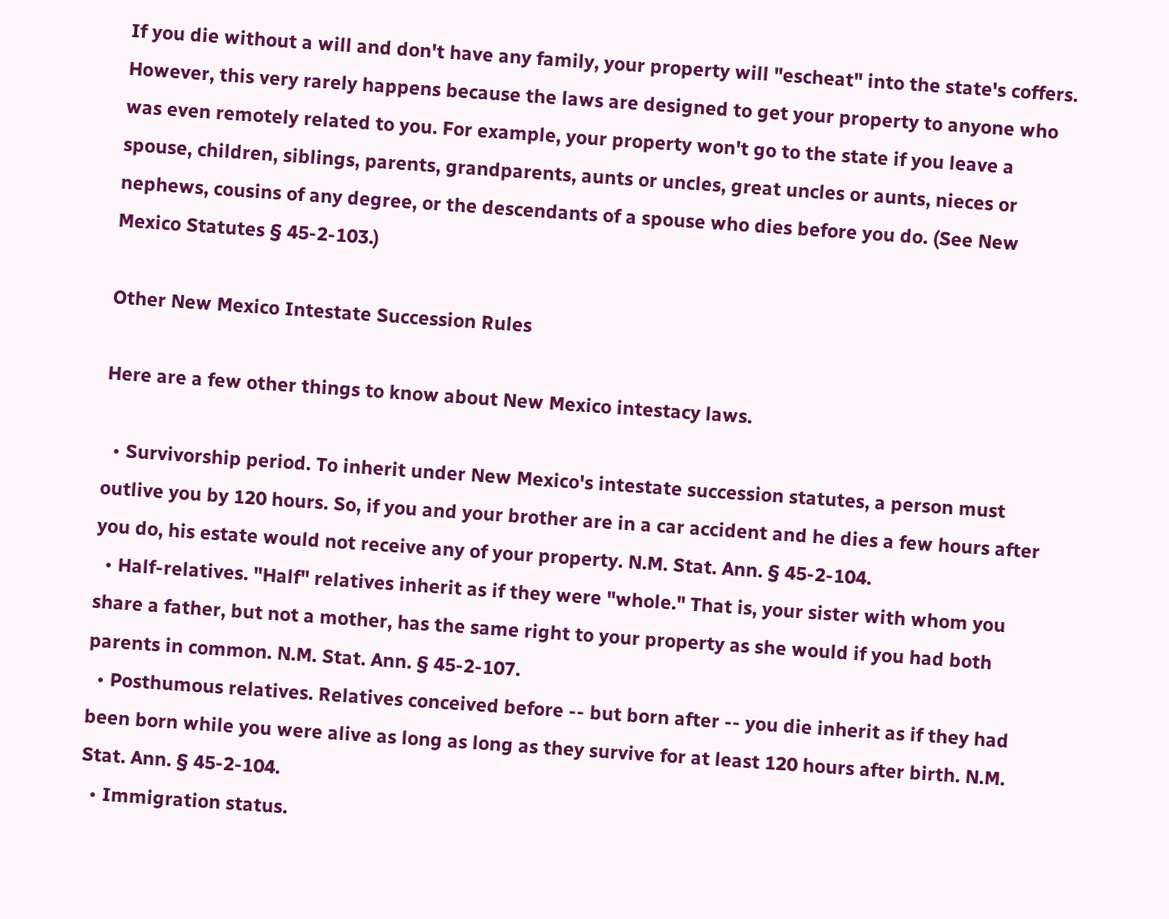If you die without a will and don't have any family, your property will "escheat" into the state's coffers. However, this very rarely happens because the laws are designed to get your property to anyone who was even remotely related to you. For example, your property won't go to the state if you leave a spouse, children, siblings, parents, grandparents, aunts or uncles, great uncles or aunts, nieces or nephews, cousins of any degree, or the descendants of a spouse who dies before you do. (See New Mexico Statutes § 45-2-103.)

Other New Mexico Intestate Succession Rules

Here are a few other things to know about New Mexico intestacy laws.

  • Survivorship period. To inherit under New Mexico's intestate succession statutes, a person must outlive you by 120 hours. So, if you and your brother are in a car accident and he dies a few hours after you do, his estate would not receive any of your property. N.M. Stat. Ann. § 45-2-104.
  • Half-relatives. "Half" relatives inherit as if they were "whole." That is, your sister with whom you share a father, but not a mother, has the same right to your property as she would if you had both parents in common. N.M. Stat. Ann. § 45-2-107.
  • Posthumous relatives. Relatives conceived before -- but born after -- you die inherit as if they had been born while you were alive as long as long as they survive for at least 120 hours after birth. N.M. Stat. Ann. § 45-2-104.
  • Immigration status.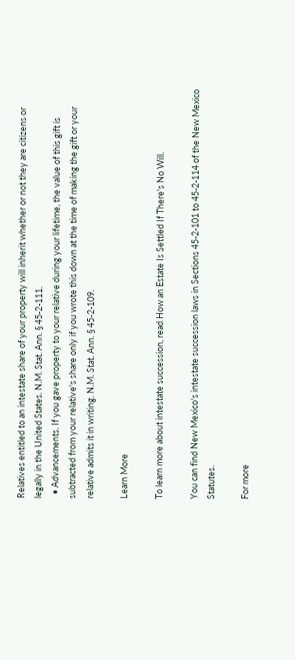Relatives entitled to an intestate share of your property will inherit whether or not they are citizens or legally in the United States. N.M. Stat. Ann. § 45-2-111.
  • Advancements. If you gave property to your relative during your lifetime, the value of this gift is subtracted from your relative's share only if you wrote this down at the time of making the gift or your relative admits it in writing. N.M. Stat. Ann. § 45-2-109.

Learn More

To learn more about intestate succession, read How an Estate Is Settled If There's No Will.

You can find New Mexico's intestate succession laws in Sections 45-2-101 to 45-2-114 of the New Mexico Statutes.

For more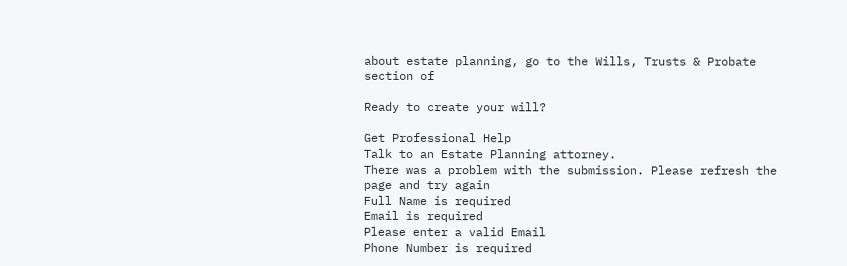about estate planning, go to the Wills, Trusts & Probate section of

Ready to create your will?

Get Professional Help
Talk to an Estate Planning attorney.
There was a problem with the submission. Please refresh the page and try again
Full Name is required
Email is required
Please enter a valid Email
Phone Number is required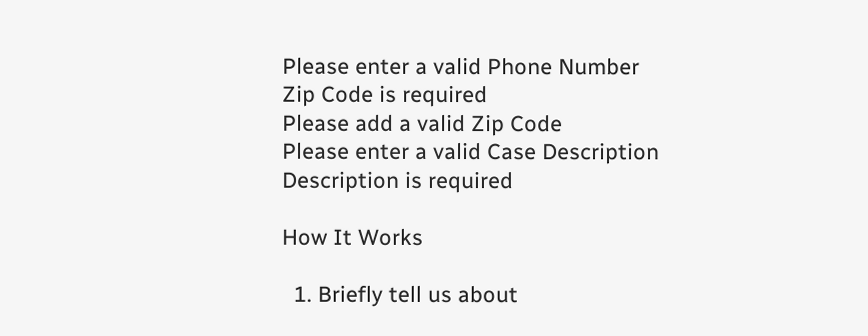Please enter a valid Phone Number
Zip Code is required
Please add a valid Zip Code
Please enter a valid Case Description
Description is required

How It Works

  1. Briefly tell us about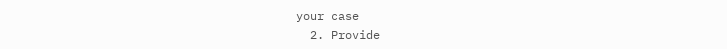your case
  2. Provide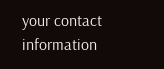your contact information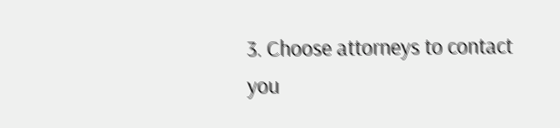3. Choose attorneys to contact you